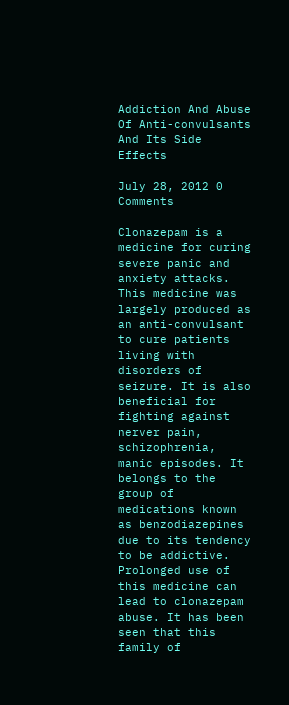Addiction And Abuse Of Anti-convulsants And Its Side Effects

July 28, 2012 0 Comments

Clonazepam is a medicine for curing severe panic and anxiety attacks. This medicine was largely produced as an anti-convulsant to cure patients living with disorders of seizure. It is also beneficial for fighting against nerver pain, schizophrenia, manic episodes. It belongs to the group of medications known as benzodiazepines due to its tendency to be addictive. Prolonged use of this medicine can lead to clonazepam abuse. It has been seen that this family of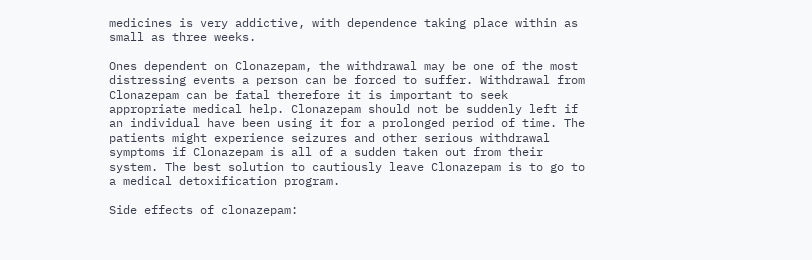medicines is very addictive, with dependence taking place within as small as three weeks.

Ones dependent on Clonazepam, the withdrawal may be one of the most distressing events a person can be forced to suffer. Withdrawal from Clonazepam can be fatal therefore it is important to seek appropriate medical help. Clonazepam should not be suddenly left if an individual have been using it for a prolonged period of time. The patients might experience seizures and other serious withdrawal symptoms if Clonazepam is all of a sudden taken out from their system. The best solution to cautiously leave Clonazepam is to go to a medical detoxification program.

Side effects of clonazepam: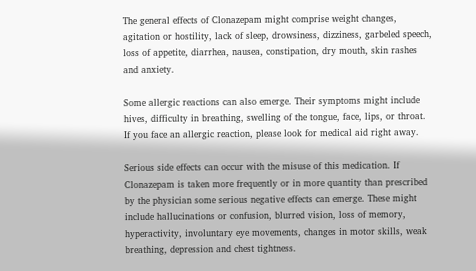The general effects of Clonazepam might comprise weight changes, agitation or hostility, lack of sleep, drowsiness, dizziness, garbeled speech, loss of appetite, diarrhea, nausea, constipation, dry mouth, skin rashes and anxiety.

Some allergic reactions can also emerge. Their symptoms might include hives, difficulty in breathing, swelling of the tongue, face, lips, or throat. If you face an allergic reaction, please look for medical aid right away.

Serious side effects can occur with the misuse of this medication. If Clonazepam is taken more frequently or in more quantity than prescribed by the physician some serious negative effects can emerge. These might include hallucinations or confusion, blurred vision, loss of memory, hyperactivity, involuntary eye movements, changes in motor skills, weak breathing, depression and chest tightness.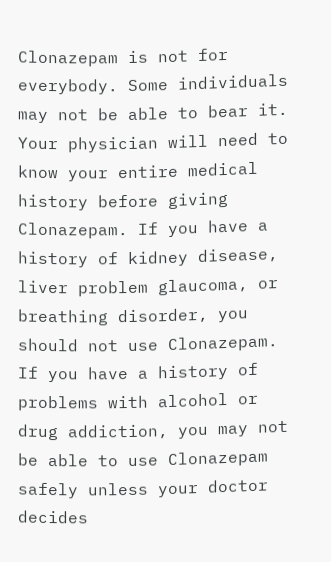Clonazepam is not for everybody. Some individuals may not be able to bear it. Your physician will need to know your entire medical history before giving Clonazepam. If you have a history of kidney disease, liver problem glaucoma, or breathing disorder, you should not use Clonazepam. If you have a history of problems with alcohol or drug addiction, you may not be able to use Clonazepam safely unless your doctor decides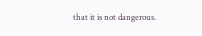that it is not dangerous.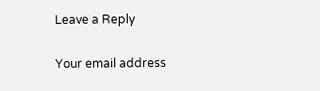Leave a Reply

Your email address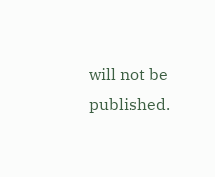will not be published.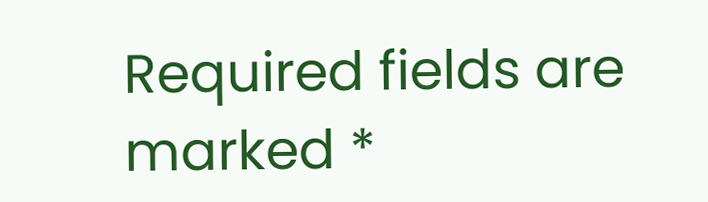Required fields are marked *